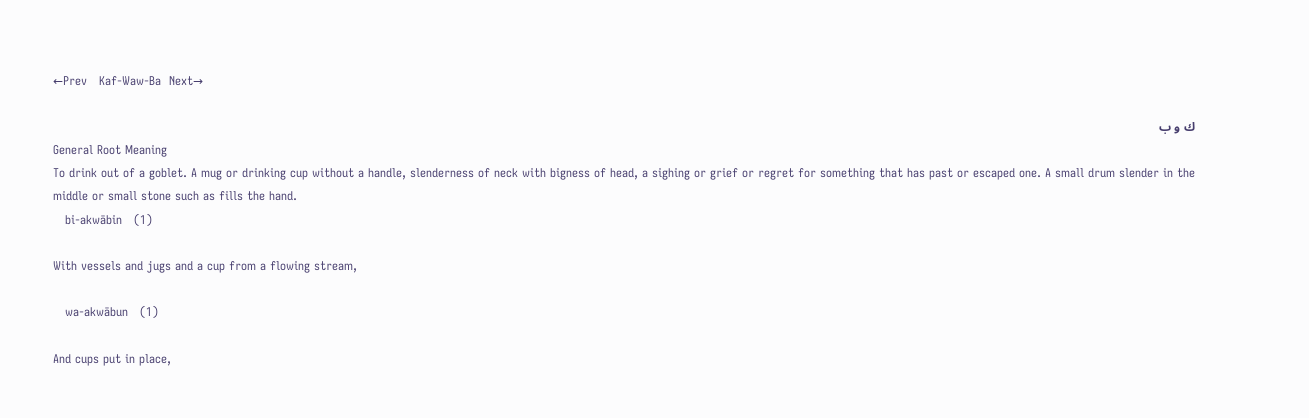←Prev   Kaf-Waw-Ba  Next→

ك و ب
General Root Meaning
To drink out of a goblet. A mug or drinking cup without a handle, slenderness of neck with bigness of head, a sighing or grief or regret for something that has past or escaped one. A small drum slender in the middle or small stone such as fills the hand.
   bi-akwābin   (1)

With vessels and jugs and a cup from a flowing stream,

   wa-akwābun   (1)

And cups put in place,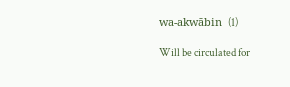wa-akwābin   (1)

Will be circulated for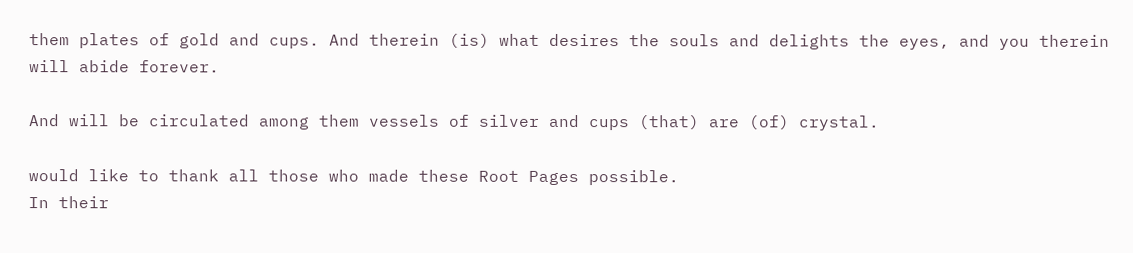them plates of gold and cups. And therein (is) what desires the souls and delights the eyes, and you therein will abide forever.

And will be circulated among them vessels of silver and cups (that) are (of) crystal.

would like to thank all those who made these Root Pages possible.
In their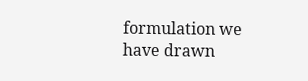formulation we have drawn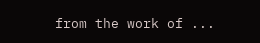from the work of ...